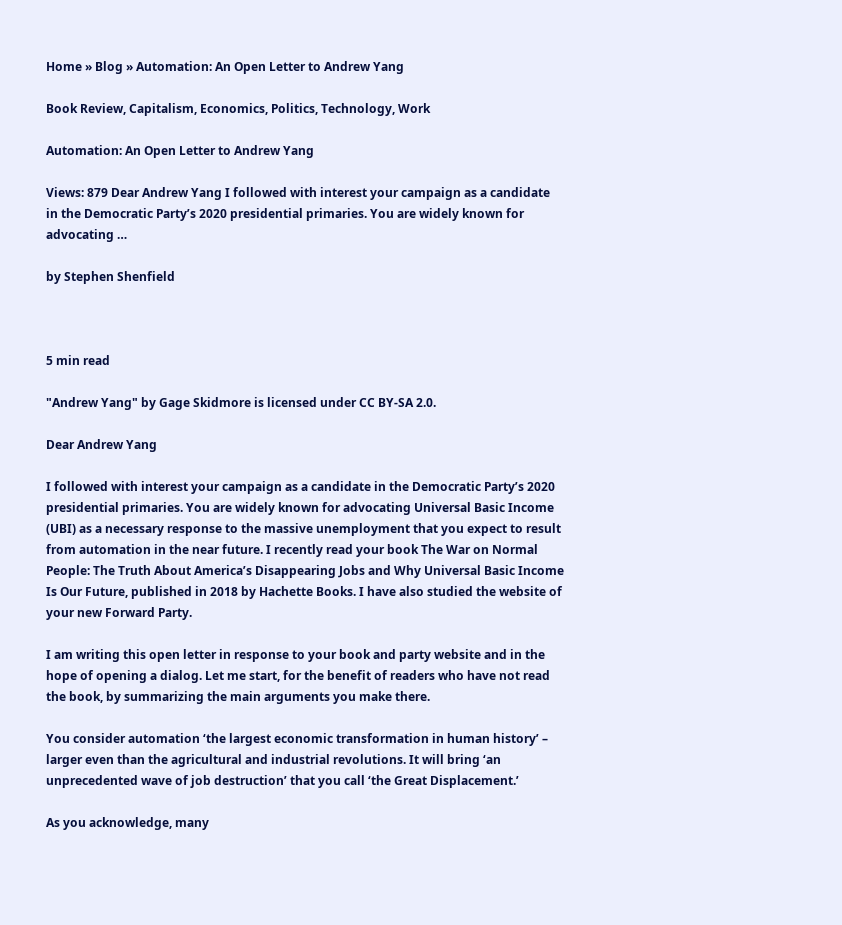Home » Blog » Automation: An Open Letter to Andrew Yang

Book Review, Capitalism, Economics, Politics, Technology, Work

Automation: An Open Letter to Andrew Yang

Views: 879 Dear Andrew Yang I followed with interest your campaign as a candidate in the Democratic Party’s 2020 presidential primaries. You are widely known for advocating …

by Stephen Shenfield



5 min read

"Andrew Yang" by Gage Skidmore is licensed under CC BY-SA 2.0.

Dear Andrew Yang

I followed with interest your campaign as a candidate in the Democratic Party’s 2020 presidential primaries. You are widely known for advocating Universal Basic Income (UBI) as a necessary response to the massive unemployment that you expect to result from automation in the near future. I recently read your book The War on Normal People: The Truth About America’s Disappearing Jobs and Why Universal Basic Income Is Our Future, published in 2018 by Hachette Books. I have also studied the website of your new Forward Party.

I am writing this open letter in response to your book and party website and in the hope of opening a dialog. Let me start, for the benefit of readers who have not read the book, by summarizing the main arguments you make there.

You consider automation ‘the largest economic transformation in human history’ – larger even than the agricultural and industrial revolutions. It will bring ‘an unprecedented wave of job destruction’ that you call ‘the Great Displacement.’

As you acknowledge, many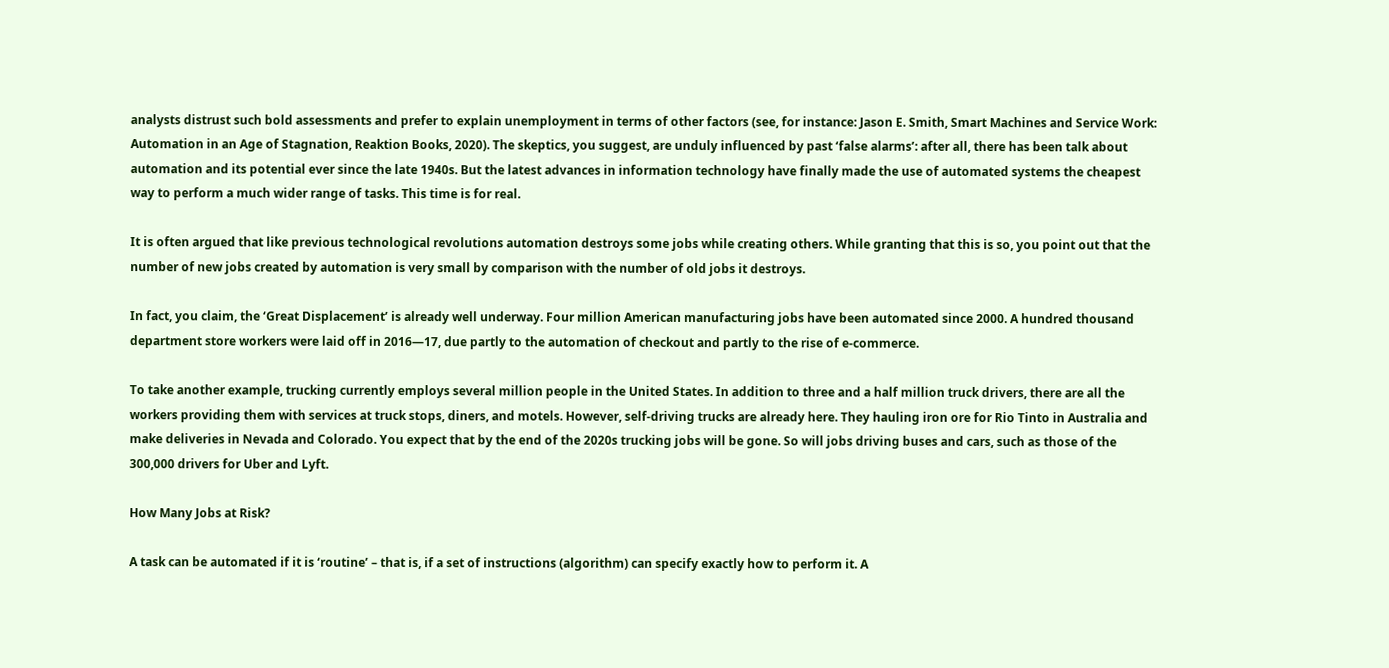analysts distrust such bold assessments and prefer to explain unemployment in terms of other factors (see, for instance: Jason E. Smith, Smart Machines and Service Work: Automation in an Age of Stagnation, Reaktion Books, 2020). The skeptics, you suggest, are unduly influenced by past ‘false alarms’: after all, there has been talk about automation and its potential ever since the late 1940s. But the latest advances in information technology have finally made the use of automated systems the cheapest way to perform a much wider range of tasks. This time is for real.

It is often argued that like previous technological revolutions automation destroys some jobs while creating others. While granting that this is so, you point out that the number of new jobs created by automation is very small by comparison with the number of old jobs it destroys.

In fact, you claim, the ‘Great Displacement’ is already well underway. Four million American manufacturing jobs have been automated since 2000. A hundred thousand department store workers were laid off in 2016—17, due partly to the automation of checkout and partly to the rise of e-commerce.

To take another example, trucking currently employs several million people in the United States. In addition to three and a half million truck drivers, there are all the workers providing them with services at truck stops, diners, and motels. However, self-driving trucks are already here. They hauling iron ore for Rio Tinto in Australia and make deliveries in Nevada and Colorado. You expect that by the end of the 2020s trucking jobs will be gone. So will jobs driving buses and cars, such as those of the 300,000 drivers for Uber and Lyft.

How Many Jobs at Risk?

A task can be automated if it is ‘routine’ – that is, if a set of instructions (algorithm) can specify exactly how to perform it. A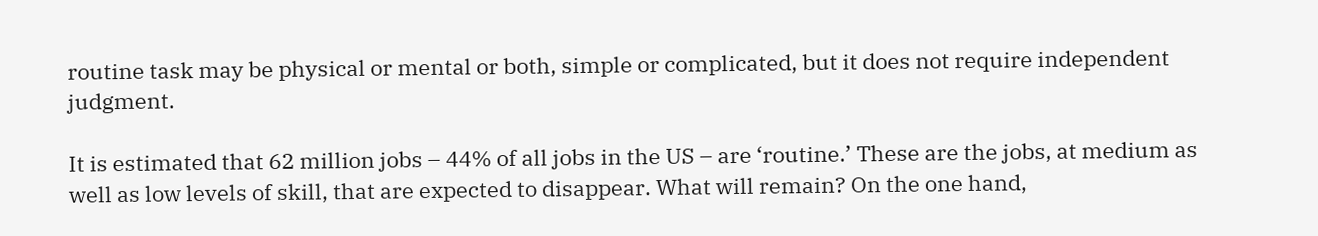routine task may be physical or mental or both, simple or complicated, but it does not require independent judgment.

It is estimated that 62 million jobs – 44% of all jobs in the US – are ‘routine.’ These are the jobs, at medium as well as low levels of skill, that are expected to disappear. What will remain? On the one hand,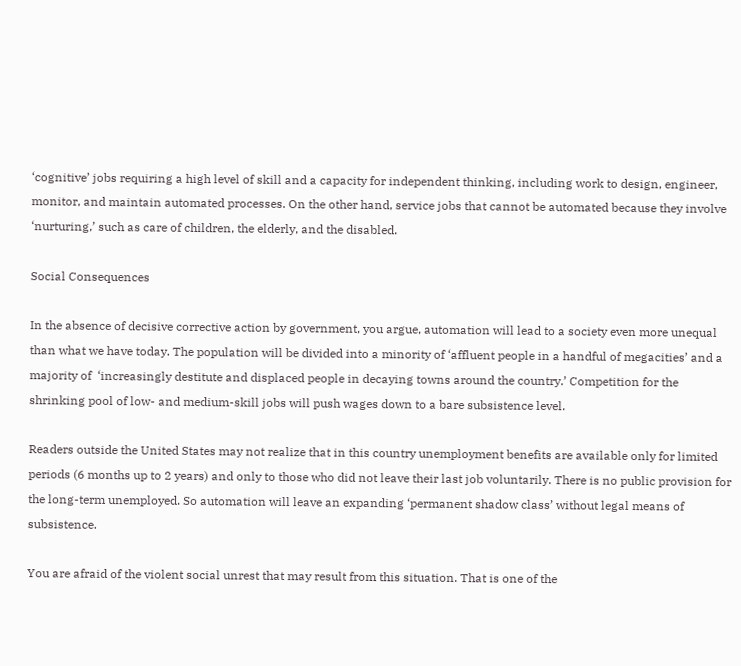‘cognitive’ jobs requiring a high level of skill and a capacity for independent thinking, including work to design, engineer, monitor, and maintain automated processes. On the other hand, service jobs that cannot be automated because they involve ‘nurturing,’ such as care of children, the elderly, and the disabled.

Social Consequences

In the absence of decisive corrective action by government, you argue, automation will lead to a society even more unequal than what we have today. The population will be divided into a minority of ‘affluent people in a handful of megacities’ and a majority of  ‘increasingly destitute and displaced people in decaying towns around the country.’ Competition for the shrinking pool of low- and medium-skill jobs will push wages down to a bare subsistence level.

Readers outside the United States may not realize that in this country unemployment benefits are available only for limited periods (6 months up to 2 years) and only to those who did not leave their last job voluntarily. There is no public provision for the long-term unemployed. So automation will leave an expanding ‘permanent shadow class’ without legal means of subsistence.

You are afraid of the violent social unrest that may result from this situation. That is one of the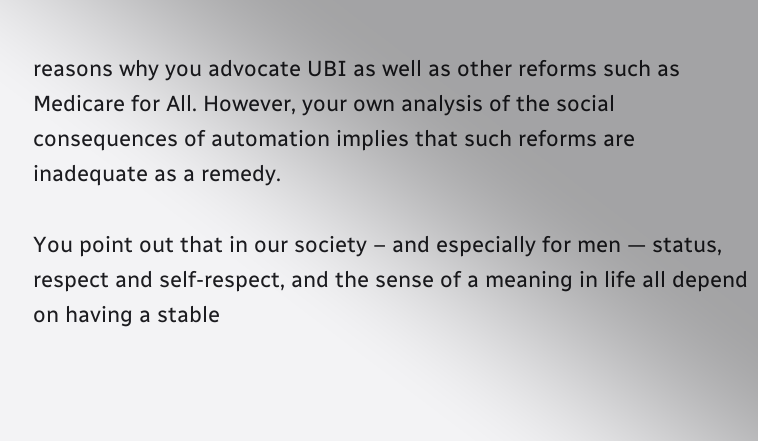reasons why you advocate UBI as well as other reforms such as Medicare for All. However, your own analysis of the social consequences of automation implies that such reforms are inadequate as a remedy.

You point out that in our society – and especially for men — status, respect and self-respect, and the sense of a meaning in life all depend on having a stable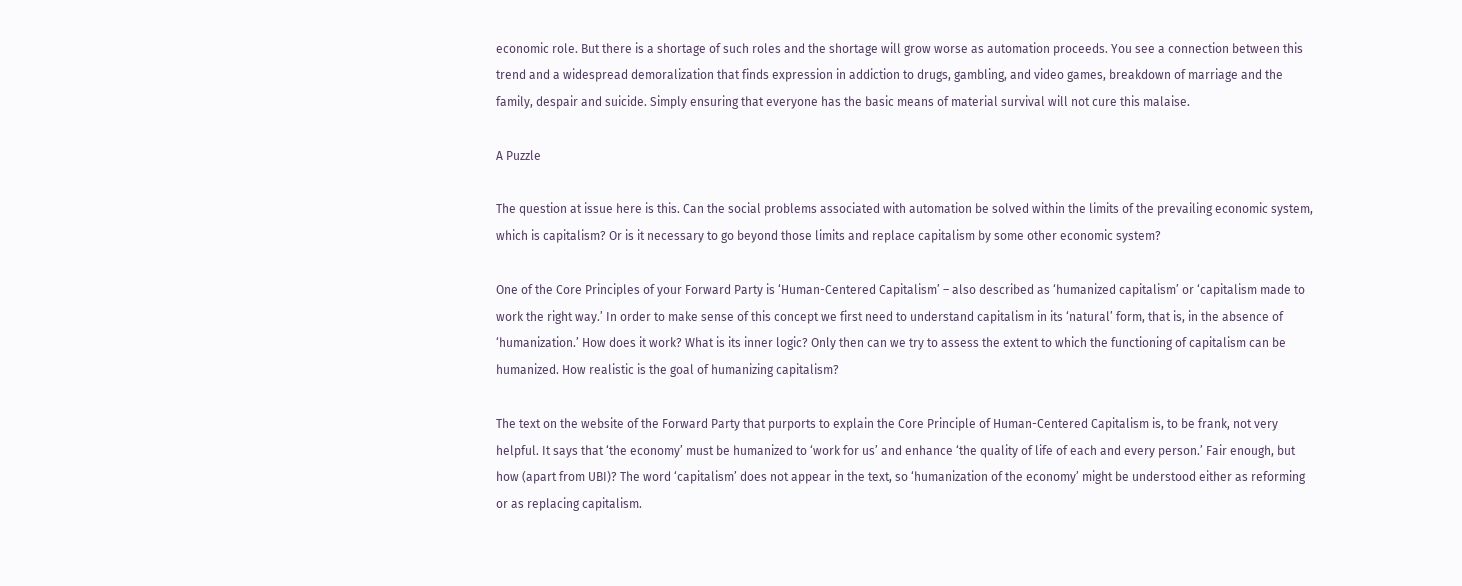economic role. But there is a shortage of such roles and the shortage will grow worse as automation proceeds. You see a connection between this trend and a widespread demoralization that finds expression in addiction to drugs, gambling, and video games, breakdown of marriage and the family, despair and suicide. Simply ensuring that everyone has the basic means of material survival will not cure this malaise.

A Puzzle

The question at issue here is this. Can the social problems associated with automation be solved within the limits of the prevailing economic system, which is capitalism? Or is it necessary to go beyond those limits and replace capitalism by some other economic system?

One of the Core Principles of your Forward Party is ‘Human-Centered Capitalism’ – also described as ‘humanized capitalism’ or ‘capitalism made to work the right way.’ In order to make sense of this concept we first need to understand capitalism in its ‘natural’ form, that is, in the absence of ‘humanization.’ How does it work? What is its inner logic? Only then can we try to assess the extent to which the functioning of capitalism can be humanized. How realistic is the goal of humanizing capitalism?

The text on the website of the Forward Party that purports to explain the Core Principle of Human-Centered Capitalism is, to be frank, not very helpful. It says that ‘the economy’ must be humanized to ‘work for us’ and enhance ‘the quality of life of each and every person.’ Fair enough, but how (apart from UBI)? The word ‘capitalism’ does not appear in the text, so ‘humanization of the economy’ might be understood either as reforming or as replacing capitalism.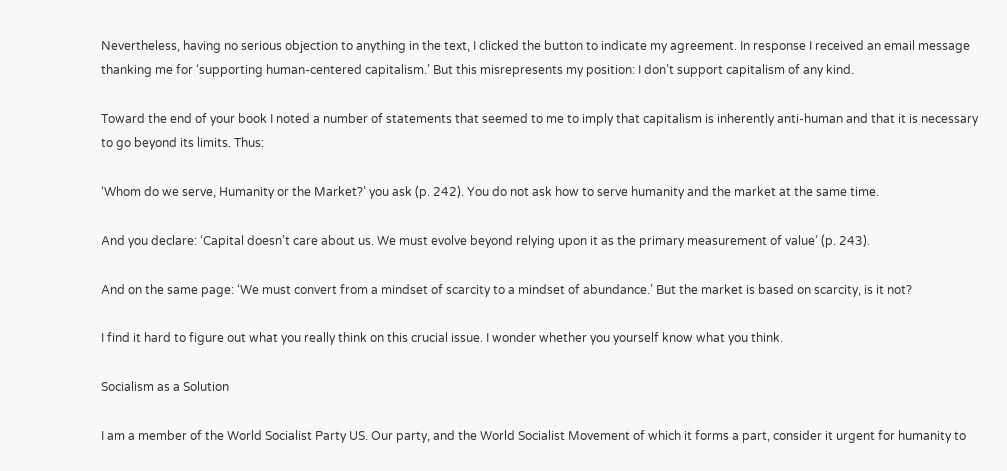Nevertheless, having no serious objection to anything in the text, I clicked the button to indicate my agreement. In response I received an email message thanking me for ‘supporting human-centered capitalism.’ But this misrepresents my position: I don’t support capitalism of any kind.

Toward the end of your book I noted a number of statements that seemed to me to imply that capitalism is inherently anti-human and that it is necessary to go beyond its limits. Thus:

‘Whom do we serve, Humanity or the Market?’ you ask (p. 242). You do not ask how to serve humanity and the market at the same time.

And you declare: ‘Capital doesn’t care about us. We must evolve beyond relying upon it as the primary measurement of value’ (p. 243).

And on the same page: ‘We must convert from a mindset of scarcity to a mindset of abundance.’ But the market is based on scarcity, is it not?

I find it hard to figure out what you really think on this crucial issue. I wonder whether you yourself know what you think.

Socialism as a Solution

I am a member of the World Socialist Party US. Our party, and the World Socialist Movement of which it forms a part, consider it urgent for humanity to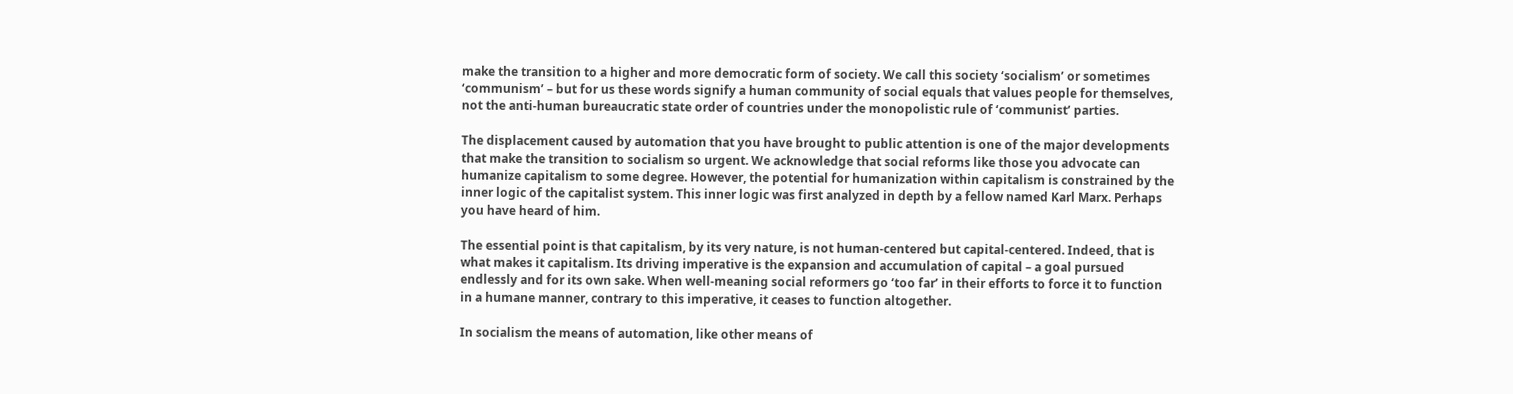make the transition to a higher and more democratic form of society. We call this society ‘socialism’ or sometimes ‘communism’ – but for us these words signify a human community of social equals that values people for themselves, not the anti-human bureaucratic state order of countries under the monopolistic rule of ‘communist’ parties.

The displacement caused by automation that you have brought to public attention is one of the major developments that make the transition to socialism so urgent. We acknowledge that social reforms like those you advocate can humanize capitalism to some degree. However, the potential for humanization within capitalism is constrained by the inner logic of the capitalist system. This inner logic was first analyzed in depth by a fellow named Karl Marx. Perhaps you have heard of him.

The essential point is that capitalism, by its very nature, is not human-centered but capital-centered. Indeed, that is what makes it capitalism. Its driving imperative is the expansion and accumulation of capital – a goal pursued endlessly and for its own sake. When well-meaning social reformers go ‘too far’ in their efforts to force it to function in a humane manner, contrary to this imperative, it ceases to function altogether.

In socialism the means of automation, like other means of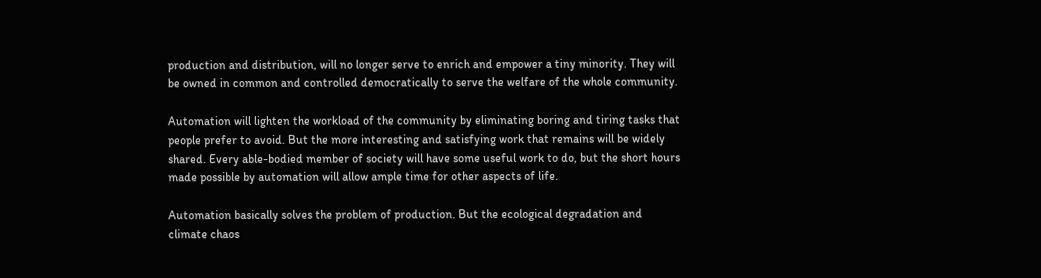production and distribution, will no longer serve to enrich and empower a tiny minority. They will be owned in common and controlled democratically to serve the welfare of the whole community.

Automation will lighten the workload of the community by eliminating boring and tiring tasks that people prefer to avoid. But the more interesting and satisfying work that remains will be widely shared. Every able-bodied member of society will have some useful work to do, but the short hours made possible by automation will allow ample time for other aspects of life.

Automation basically solves the problem of production. But the ecological degradation and climate chaos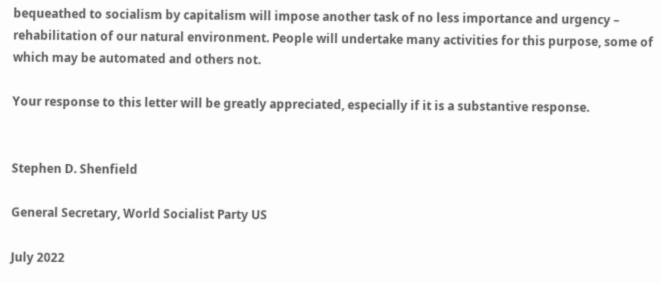bequeathed to socialism by capitalism will impose another task of no less importance and urgency – rehabilitation of our natural environment. People will undertake many activities for this purpose, some of which may be automated and others not.

Your response to this letter will be greatly appreciated, especially if it is a substantive response.


Stephen D. Shenfield

General Secretary, World Socialist Party US

July 2022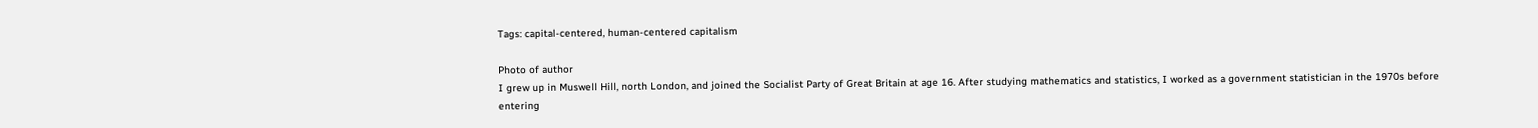Tags: capital-centered, human-centered capitalism

Photo of author
I grew up in Muswell Hill, north London, and joined the Socialist Party of Great Britain at age 16. After studying mathematics and statistics, I worked as a government statistician in the 1970s before entering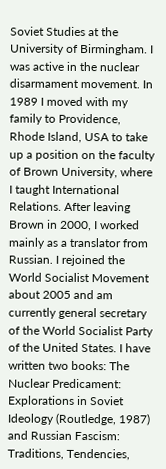Soviet Studies at the University of Birmingham. I was active in the nuclear disarmament movement. In 1989 I moved with my family to Providence, Rhode Island, USA to take up a position on the faculty of Brown University, where I taught International Relations. After leaving Brown in 2000, I worked mainly as a translator from Russian. I rejoined the World Socialist Movement about 2005 and am currently general secretary of the World Socialist Party of the United States. I have written two books: The Nuclear Predicament: Explorations in Soviet Ideology (Routledge, 1987) and Russian Fascism: Traditions, Tendencies,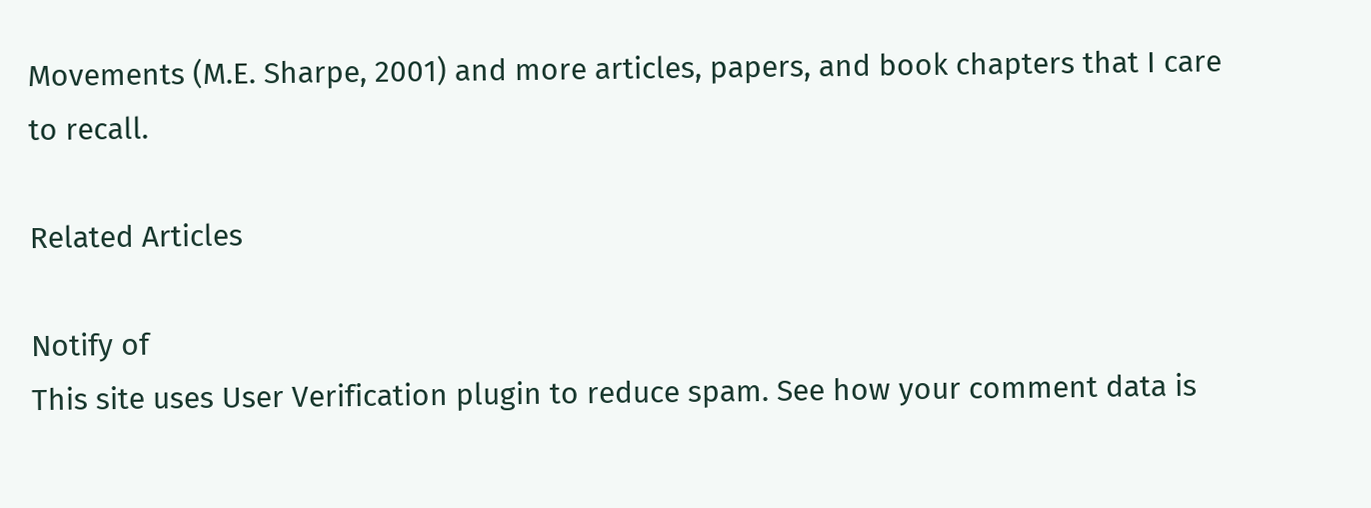Movements (M.E. Sharpe, 2001) and more articles, papers, and book chapters that I care to recall.

Related Articles

Notify of
This site uses User Verification plugin to reduce spam. See how your comment data is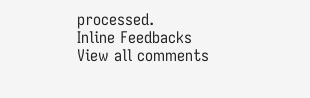processed.
Inline Feedbacks
View all comments